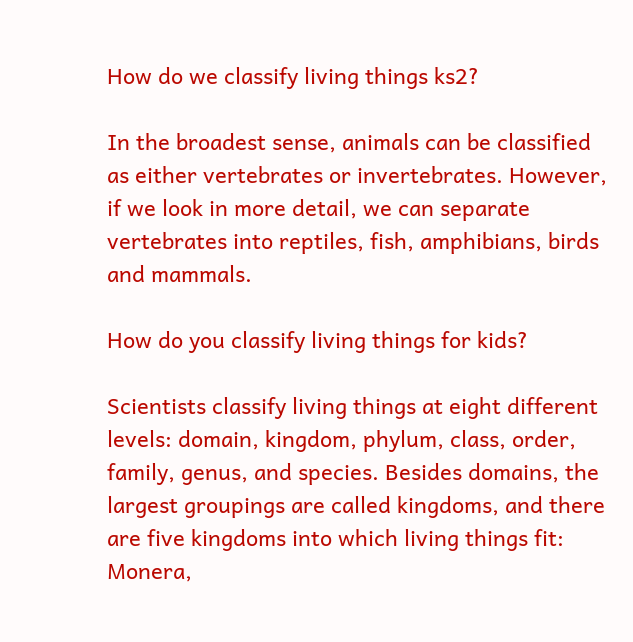How do we classify living things ks2?

In the broadest sense, animals can be classified as either vertebrates or invertebrates. However, if we look in more detail, we can separate vertebrates into reptiles, fish, amphibians, birds and mammals.

How do you classify living things for kids?

Scientists classify living things at eight different levels: domain, kingdom, phylum, class, order, family, genus, and species. Besides domains, the largest groupings are called kingdoms, and there are five kingdoms into which living things fit: Monera,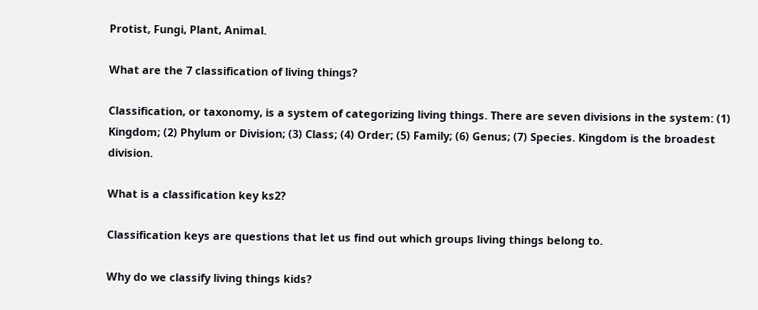Protist, Fungi, Plant, Animal.

What are the 7 classification of living things?

Classification, or taxonomy, is a system of categorizing living things. There are seven divisions in the system: (1) Kingdom; (2) Phylum or Division; (3) Class; (4) Order; (5) Family; (6) Genus; (7) Species. Kingdom is the broadest division.

What is a classification key ks2?

Classification keys are questions that let us find out which groups living things belong to.

Why do we classify living things kids?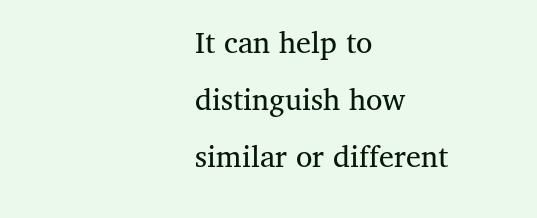It can help to distinguish how similar or different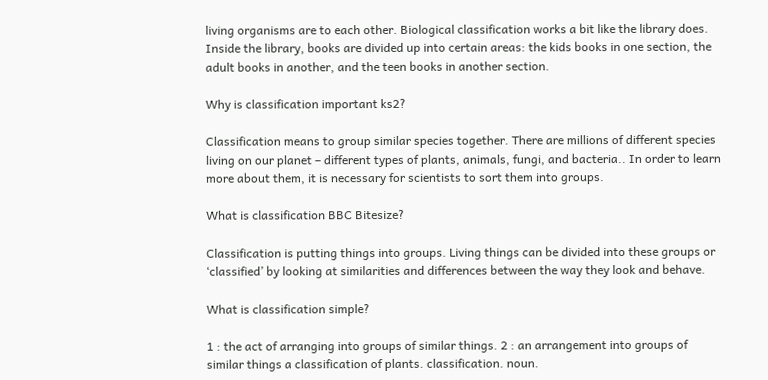living organisms are to each other. Biological classification works a bit like the library does. Inside the library, books are divided up into certain areas: the kids books in one section, the adult books in another, and the teen books in another section.

Why is classification important ks2?

Classification means to group similar species together. There are millions of different species living on our planet – different types of plants, animals, fungi, and bacteria.. In order to learn more about them, it is necessary for scientists to sort them into groups.

What is classification BBC Bitesize?

Classification is putting things into groups. Living things can be divided into these groups or ‘classified’ by looking at similarities and differences between the way they look and behave.

What is classification simple?

1 : the act of arranging into groups of similar things. 2 : an arrangement into groups of similar things a classification of plants. classification. noun.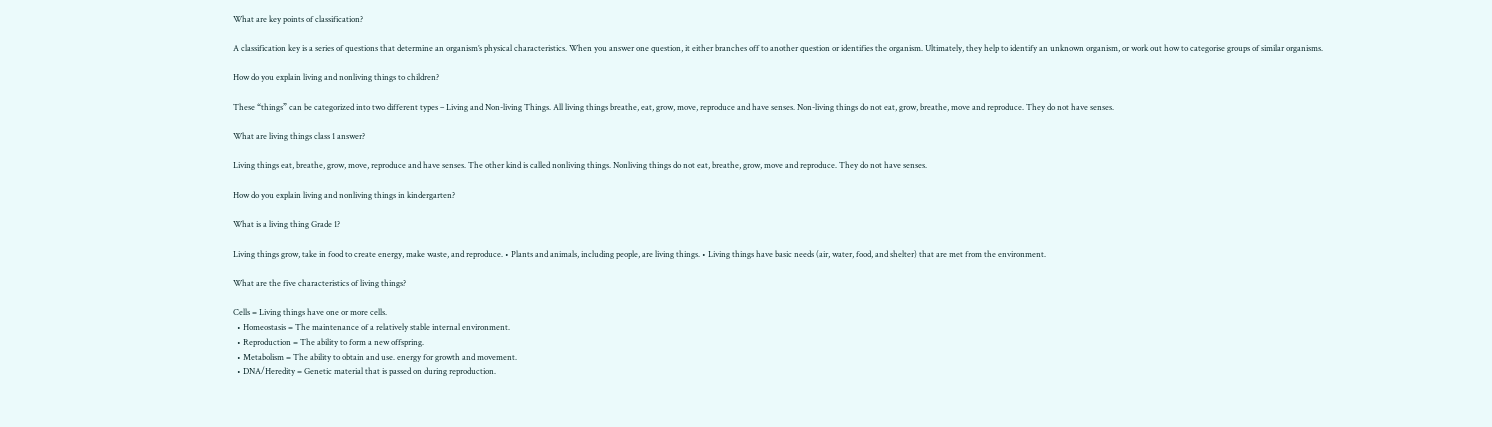What are key points of classification?

A classification key is a series of questions that determine an organism’s physical characteristics. When you answer one question, it either branches off to another question or identifies the organism. Ultimately, they help to identify an unknown organism, or work out how to categorise groups of similar organisms.

How do you explain living and nonliving things to children?

These “things” can be categorized into two different types – Living and Non-living Things. All living things breathe, eat, grow, move, reproduce and have senses. Non-living things do not eat, grow, breathe, move and reproduce. They do not have senses.

What are living things class 1 answer?

Living things eat, breathe, grow, move, reproduce and have senses. The other kind is called nonliving things. Nonliving things do not eat, breathe, grow, move and reproduce. They do not have senses.

How do you explain living and nonliving things in kindergarten?

What is a living thing Grade 1?

Living things grow, take in food to create energy, make waste, and reproduce. • Plants and animals, including people, are living things. • Living things have basic needs (air, water, food, and shelter) that are met from the environment.

What are the five characteristics of living things?

Cells = Living things have one or more cells.
  • Homeostasis = The maintenance of a relatively stable internal environment.
  • Reproduction = The ability to form a new offspring.
  • Metabolism = The ability to obtain and use. energy for growth and movement.
  • DNA/Heredity = Genetic material that is passed on during reproduction.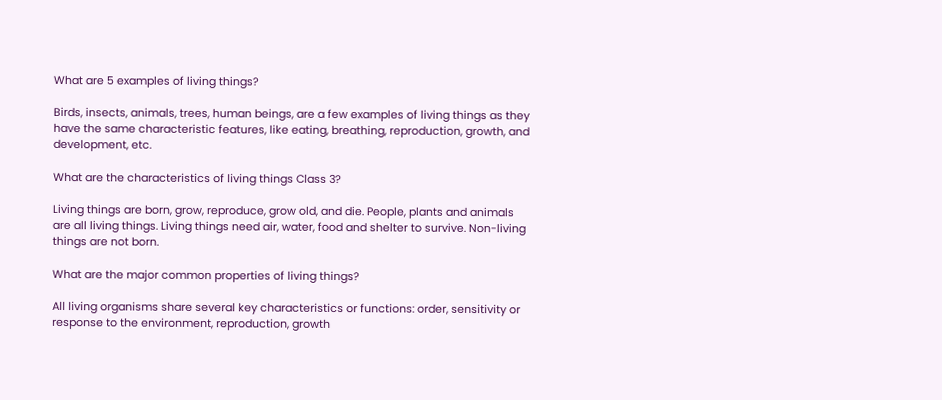What are 5 examples of living things?

Birds, insects, animals, trees, human beings, are a few examples of living things as they have the same characteristic features, like eating, breathing, reproduction, growth, and development, etc.

What are the characteristics of living things Class 3?

Living things are born, grow, reproduce, grow old, and die. People, plants and animals are all living things. Living things need air, water, food and shelter to survive. Non-living things are not born.

What are the major common properties of living things?

All living organisms share several key characteristics or functions: order, sensitivity or response to the environment, reproduction, growth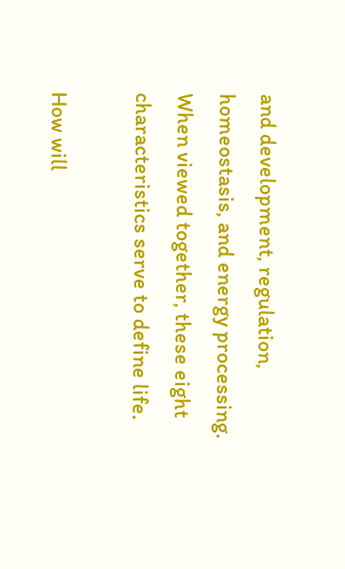and development, regulation, homeostasis, and energy processing. When viewed together, these eight characteristics serve to define life.

How will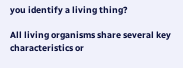you identify a living thing?

All living organisms share several key characteristics or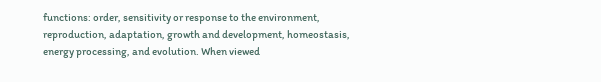functions: order, sensitivity or response to the environment, reproduction, adaptation, growth and development, homeostasis, energy processing, and evolution. When viewed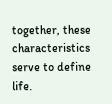together, these characteristics serve to define life.